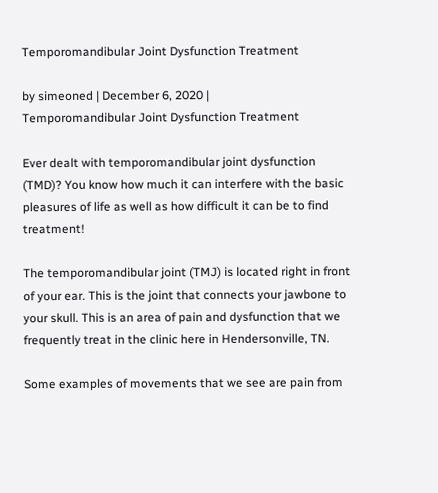Temporomandibular Joint Dysfunction Treatment

by simeoned | December 6, 2020 |
Temporomandibular Joint Dysfunction Treatment

Ever dealt with temporomandibular joint dysfunction (TMD)? You know how much it can interfere with the basic pleasures of life as well as how difficult it can be to find treatment!

The temporomandibular joint (TMJ) is located right in front of your ear. This is the joint that connects your jawbone to your skull. This is an area of pain and dysfunction that we frequently treat in the clinic here in Hendersonville, TN.

Some examples of movements that we see are pain from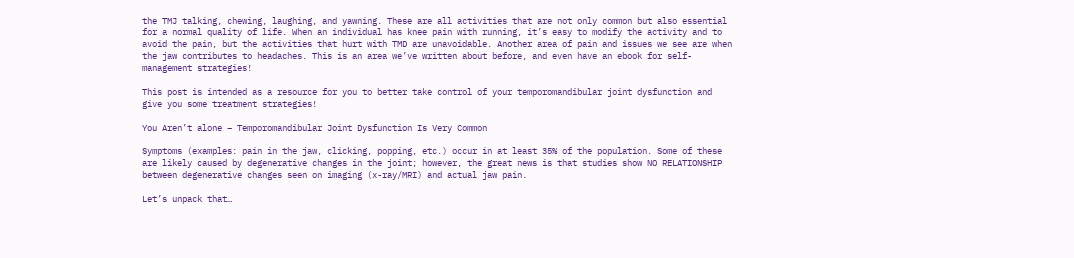the TMJ talking, chewing, laughing, and yawning. These are all activities that are not only common but also essential for a normal quality of life. When an individual has knee pain with running, it’s easy to modify the activity and to avoid the pain, but the activities that hurt with TMD are unavoidable. Another area of pain and issues we see are when the jaw contributes to headaches. This is an area we’ve written about before, and even have an ebook for self-management strategies!

This post is intended as a resource for you to better take control of your temporomandibular joint dysfunction and give you some treatment strategies!

You Aren’t alone – Temporomandibular Joint Dysfunction Is Very Common

Symptoms (examples: pain in the jaw, clicking, popping, etc.) occur in at least 35% of the population. Some of these are likely caused by degenerative changes in the joint; however, the great news is that studies show NO RELATIONSHIP between degenerative changes seen on imaging (x-ray/MRI) and actual jaw pain.

Let’s unpack that…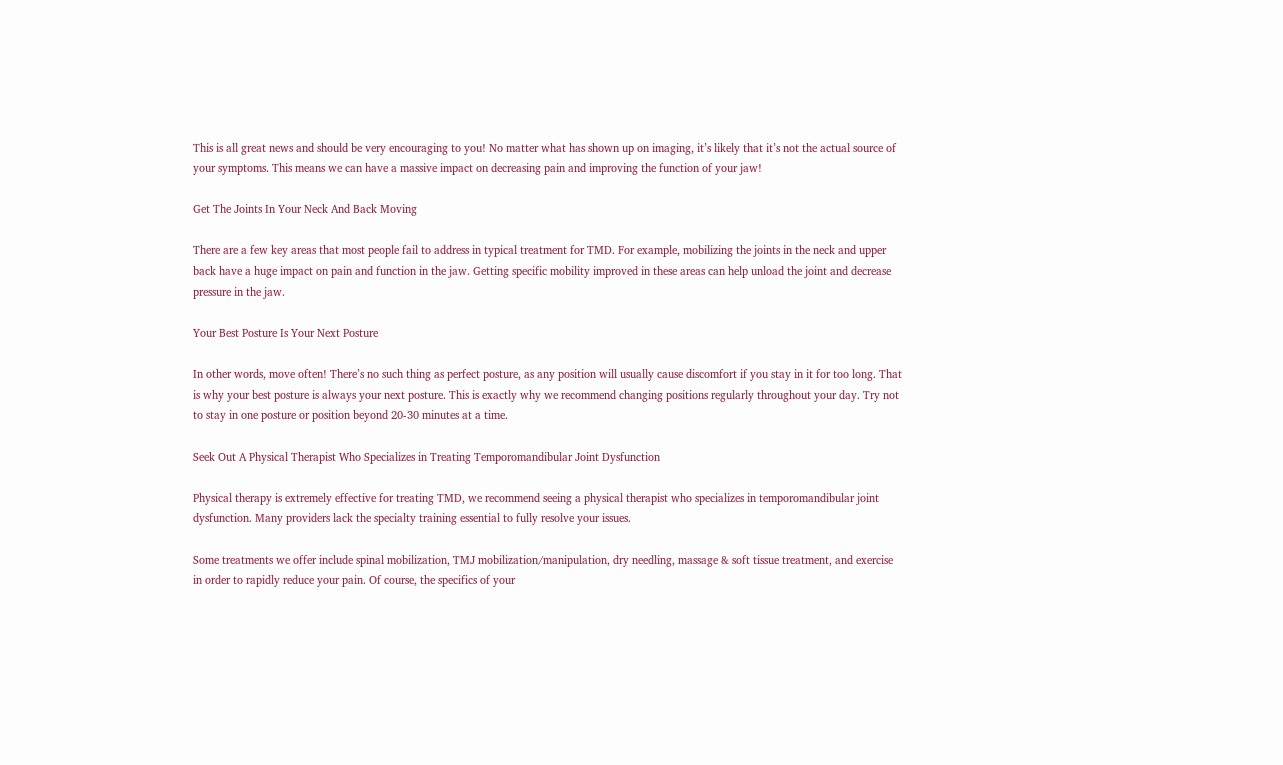This is all great news and should be very encouraging to you! No matter what has shown up on imaging, it’s likely that it’s not the actual source of your symptoms. This means we can have a massive impact on decreasing pain and improving the function of your jaw!

Get The Joints In Your Neck And Back Moving

There are a few key areas that most people fail to address in typical treatment for TMD. For example, mobilizing the joints in the neck and upper back have a huge impact on pain and function in the jaw. Getting specific mobility improved in these areas can help unload the joint and decrease pressure in the jaw.

Your Best Posture Is Your Next Posture

In other words, move often! There’s no such thing as perfect posture, as any position will usually cause discomfort if you stay in it for too long. That is why your best posture is always your next posture. This is exactly why we recommend changing positions regularly throughout your day. Try not to stay in one posture or position beyond 20-30 minutes at a time.

Seek Out A Physical Therapist Who Specializes in Treating Temporomandibular Joint Dysfunction

Physical therapy is extremely effective for treating TMD, we recommend seeing a physical therapist who specializes in temporomandibular joint dysfunction. Many providers lack the specialty training essential to fully resolve your issues.

Some treatments we offer include spinal mobilization, TMJ mobilization/manipulation, dry needling, massage & soft tissue treatment, and exercise in order to rapidly reduce your pain. Of course, the specifics of your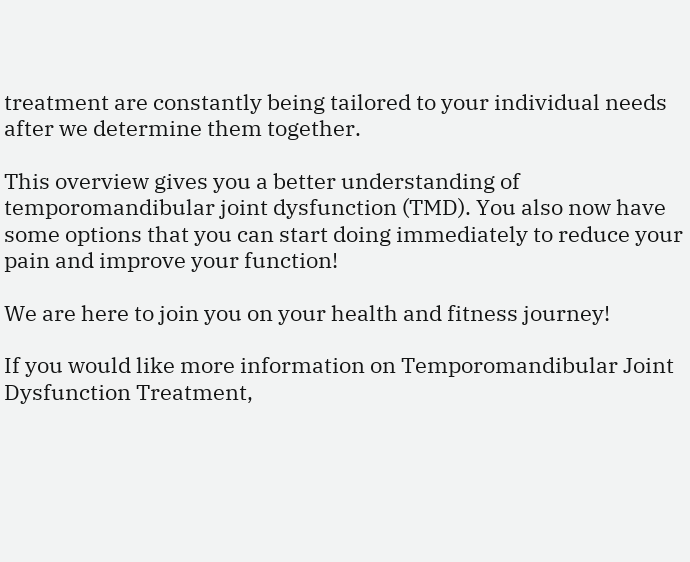treatment are constantly being tailored to your individual needs after we determine them together.

This overview gives you a better understanding of temporomandibular joint dysfunction (TMD). You also now have some options that you can start doing immediately to reduce your pain and improve your function!

We are here to join you on your health and fitness journey!

If you would like more information on Temporomandibular Joint Dysfunction Treatment,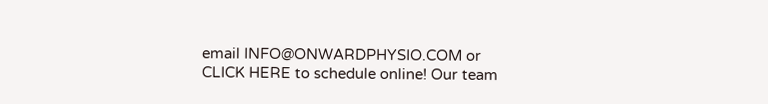email INFO@ONWARDPHYSIO.COM or CLICK HERE to schedule online! Our team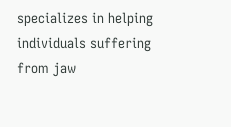specializes in helping individuals suffering from jaw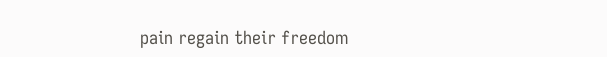pain regain their freedom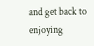and get back to enjoying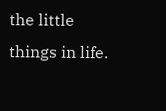the little things in life.